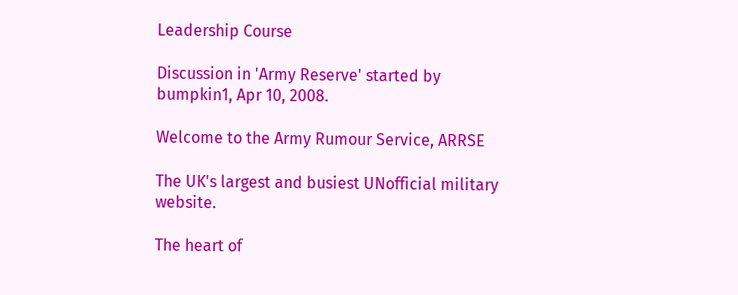Leadership Course

Discussion in 'Army Reserve' started by bumpkin1, Apr 10, 2008.

Welcome to the Army Rumour Service, ARRSE

The UK's largest and busiest UNofficial military website.

The heart of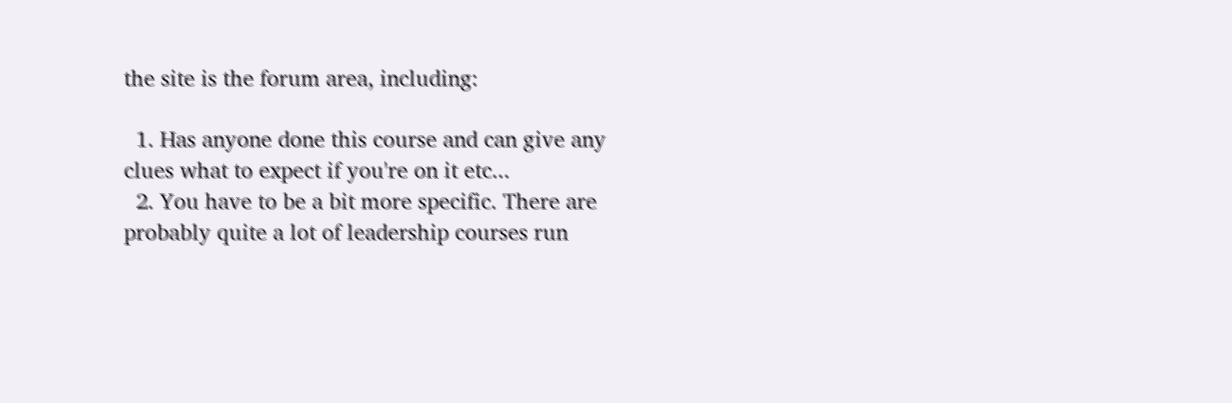the site is the forum area, including:

  1. Has anyone done this course and can give any clues what to expect if you're on it etc...
  2. You have to be a bit more specific. There are probably quite a lot of leadership courses run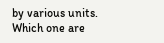by various units. Which one are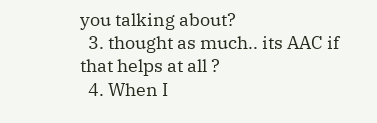you talking about?
  3. thought as much.. its AAC if that helps at all ?
  4. When I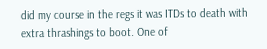did my course in the regs it was ITDs to death with extra thrashings to boot. One of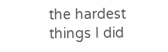the hardest things I did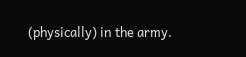(physically) in the army.